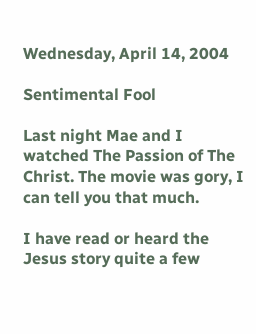Wednesday, April 14, 2004

Sentimental Fool

Last night Mae and I watched The Passion of The Christ. The movie was gory, I can tell you that much.

I have read or heard the Jesus story quite a few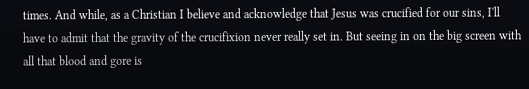times. And while, as a Christian I believe and acknowledge that Jesus was crucified for our sins, I'll have to admit that the gravity of the crucifixion never really set in. But seeing in on the big screen with all that blood and gore is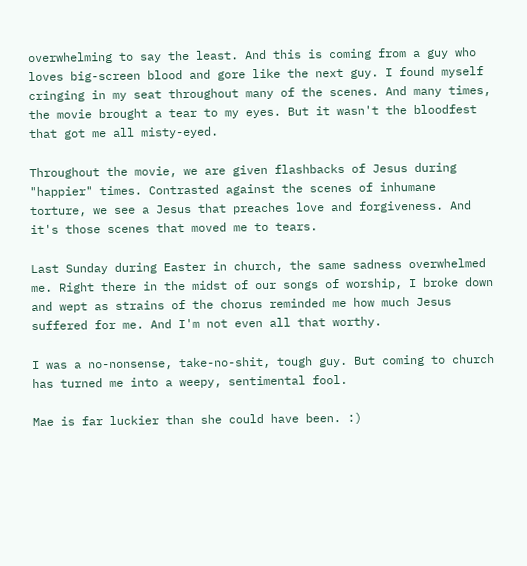overwhelming to say the least. And this is coming from a guy who loves big-screen blood and gore like the next guy. I found myself cringing in my seat throughout many of the scenes. And many times, the movie brought a tear to my eyes. But it wasn't the bloodfest that got me all misty-eyed.

Throughout the movie, we are given flashbacks of Jesus during "happier" times. Contrasted against the scenes of inhumane torture, we see a Jesus that preaches love and forgiveness. And it's those scenes that moved me to tears.

Last Sunday during Easter in church, the same sadness overwhelmed me. Right there in the midst of our songs of worship, I broke down and wept as strains of the chorus reminded me how much Jesus suffered for me. And I'm not even all that worthy.

I was a no-nonsense, take-no-shit, tough guy. But coming to church has turned me into a weepy, sentimental fool.

Mae is far luckier than she could have been. :)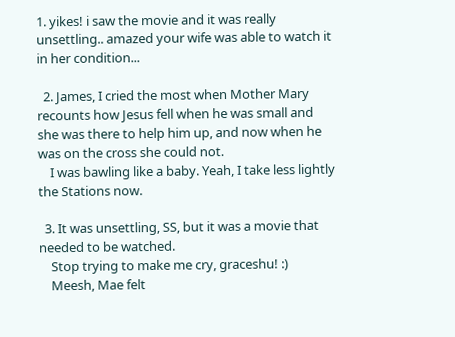1. yikes! i saw the movie and it was really unsettling.. amazed your wife was able to watch it in her condition...

  2. James, I cried the most when Mother Mary recounts how Jesus fell when he was small and she was there to help him up, and now when he was on the cross she could not.
    I was bawling like a baby. Yeah, I take less lightly the Stations now.

  3. It was unsettling, SS, but it was a movie that needed to be watched.
    Stop trying to make me cry, graceshu! :)
    Meesh, Mae felt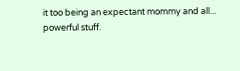it too being an expectant mommy and all... powerful stuff.